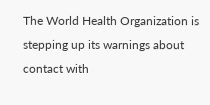The World Health Organization is stepping up its warnings about contact with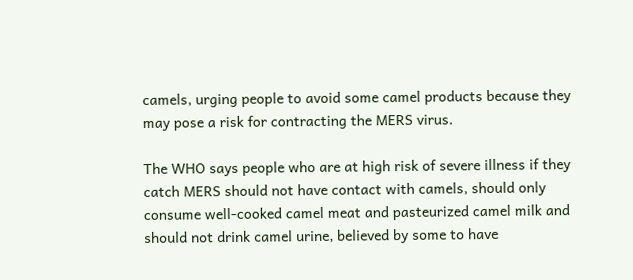camels, urging people to avoid some camel products because they may pose a risk for contracting the MERS virus.

The WHO says people who are at high risk of severe illness if they catch MERS should not have contact with camels, should only consume well-cooked camel meat and pasteurized camel milk and should not drink camel urine, believed by some to have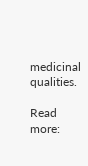medicinal qualities.

Read more: